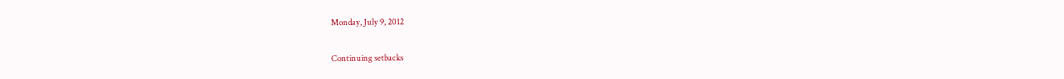Monday, July 9, 2012

Continuing setbacks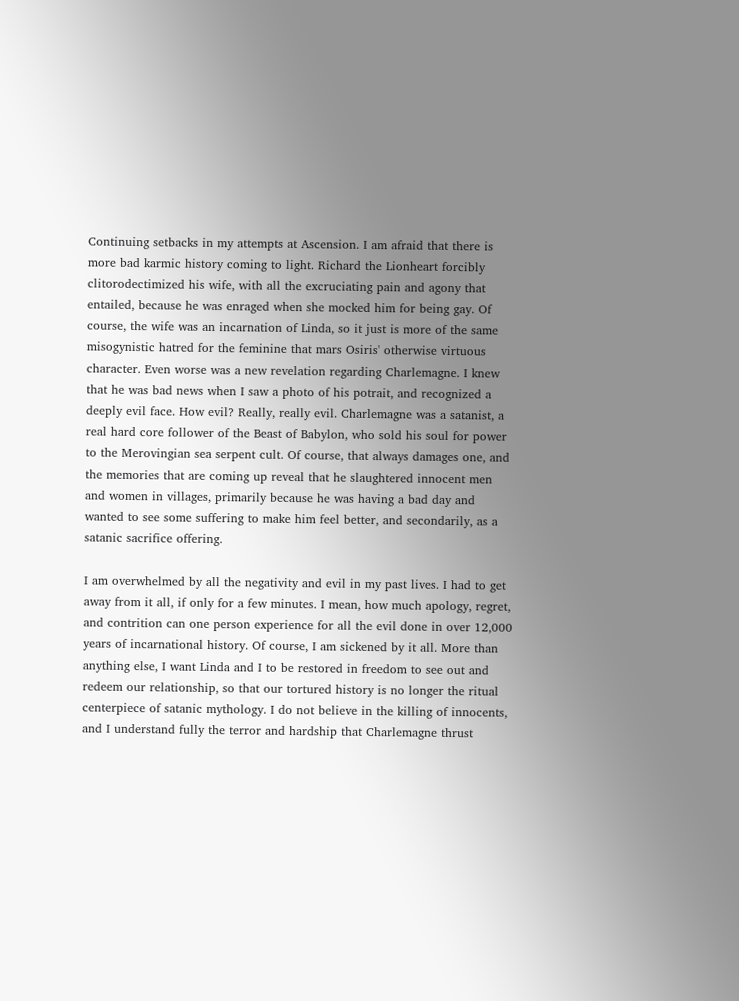Continuing setbacks in my attempts at Ascension. I am afraid that there is more bad karmic history coming to light. Richard the Lionheart forcibly clitorodectimized his wife, with all the excruciating pain and agony that entailed, because he was enraged when she mocked him for being gay. Of course, the wife was an incarnation of Linda, so it just is more of the same misogynistic hatred for the feminine that mars Osiris' otherwise virtuous character. Even worse was a new revelation regarding Charlemagne. I knew that he was bad news when I saw a photo of his potrait, and recognized a deeply evil face. How evil? Really, really evil. Charlemagne was a satanist, a real hard core follower of the Beast of Babylon, who sold his soul for power to the Merovingian sea serpent cult. Of course, that always damages one, and the memories that are coming up reveal that he slaughtered innocent men and women in villages, primarily because he was having a bad day and wanted to see some suffering to make him feel better, and secondarily, as a satanic sacrifice offering.

I am overwhelmed by all the negativity and evil in my past lives. I had to get away from it all, if only for a few minutes. I mean, how much apology, regret, and contrition can one person experience for all the evil done in over 12,000 years of incarnational history. Of course, I am sickened by it all. More than anything else, I want Linda and I to be restored in freedom to see out and redeem our relationship, so that our tortured history is no longer the ritual centerpiece of satanic mythology. I do not believe in the killing of innocents, and I understand fully the terror and hardship that Charlemagne thrust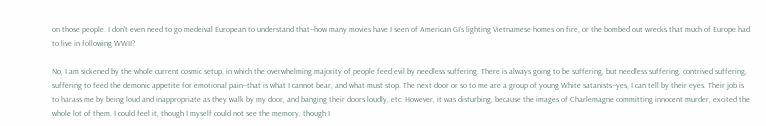on those people. I don't even need to go medeival European to understand that--how many movies have I seen of American GI's lighting Vietnamese homes on fire, or the bombed out wrecks that much of Europe had to live in following WWII?

No, I am sickened by the whole current cosmic setup, in which the overwhelming majority of people feed evil by needless suffering. There is always going to be suffering, but needless suffering, contrived suffering, suffering to feed the demonic appetite for emotional pain--that is what I cannot bear, and what must stop. The next door or so to me are a group of young White satanists--yes, I can tell by their eyes. Their job is to harass me by being loud and inappropriate as they walk by my door, and banging their doors loudly, etc. However, it was disturbing, because the images of Charlemagne committing innocent murder, excited the whole lot of them. I could feel it, though I myself could not see the memory, though I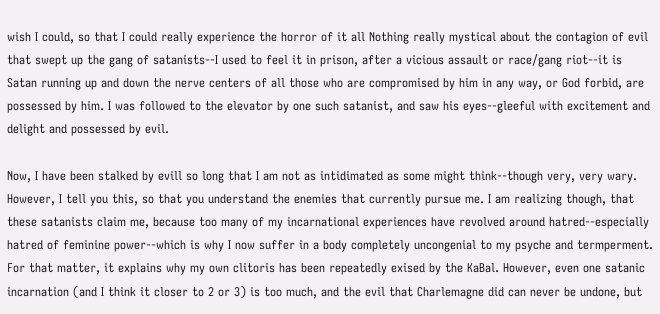wish I could, so that I could really experience the horror of it all Nothing really mystical about the contagion of evil that swept up the gang of satanists--I used to feel it in prison, after a vicious assault or race/gang riot--it is Satan running up and down the nerve centers of all those who are compromised by him in any way, or God forbid, are possessed by him. I was followed to the elevator by one such satanist, and saw his eyes--gleeful with excitement and delight and possessed by evil.

Now, I have been stalked by evill so long that I am not as intidimated as some might think--though very, very wary. However, I tell you this, so that you understand the enemies that currently pursue me. I am realizing though, that these satanists claim me, because too many of my incarnational experiences have revolved around hatred--especially hatred of feminine power--which is why I now suffer in a body completely uncongenial to my psyche and termperment. For that matter, it explains why my own clitoris has been repeatedly exised by the KaBal. However, even one satanic incarnation (and I think it closer to 2 or 3) is too much, and the evil that Charlemagne did can never be undone, but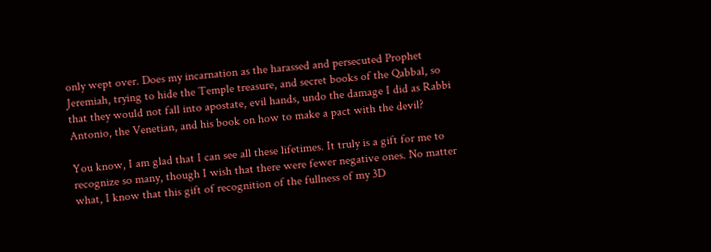only wept over. Does my incarnation as the harassed and persecuted Prophet Jeremiah, trying to hide the Temple treasure, and secret books of the Qabbal, so that they would not fall into apostate, evil hands, undo the damage I did as Rabbi Antonio, the Venetian, and his book on how to make a pact with the devil?

You know, I am glad that I can see all these lifetimes. It truly is a gift for me to recognize so many, though I wish that there were fewer negative ones. No matter what, I know that this gift of recognition of the fullness of my 3D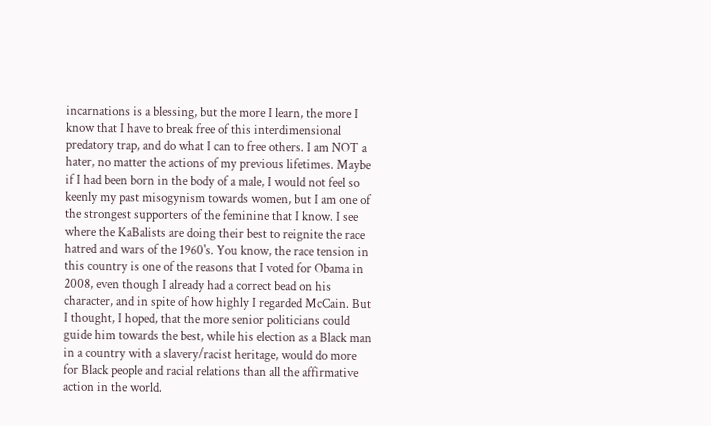incarnations is a blessing, but the more I learn, the more I know that I have to break free of this interdimensional predatory trap, and do what I can to free others. I am NOT a hater, no matter the actions of my previous lifetimes. Maybe if I had been born in the body of a male, I would not feel so keenly my past misogynism towards women, but I am one of the strongest supporters of the feminine that I know. I see where the KaBalists are doing their best to reignite the race hatred and wars of the 1960's. You know, the race tension in this country is one of the reasons that I voted for Obama in 2008, even though I already had a correct bead on his character, and in spite of how highly I regarded McCain. But I thought, I hoped, that the more senior politicians could guide him towards the best, while his election as a Black man in a country with a slavery/racist heritage, would do more for Black people and racial relations than all the affirmative action in the world.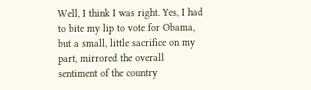Well, I think I was right. Yes, I had to bite my lip to vote for Obama, but a small, little sacrifice on my part, mirrored the overall sentiment of the country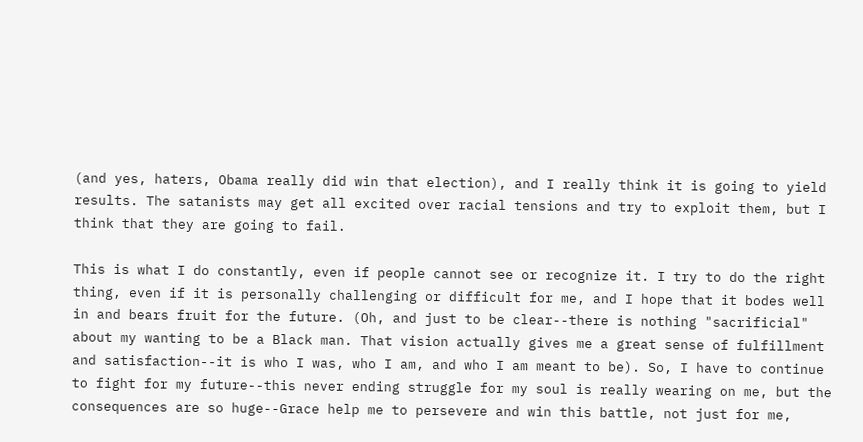(and yes, haters, Obama really did win that election), and I really think it is going to yield results. The satanists may get all excited over racial tensions and try to exploit them, but I think that they are going to fail.

This is what I do constantly, even if people cannot see or recognize it. I try to do the right thing, even if it is personally challenging or difficult for me, and I hope that it bodes well in and bears fruit for the future. (Oh, and just to be clear--there is nothing "sacrificial" about my wanting to be a Black man. That vision actually gives me a great sense of fulfillment and satisfaction--it is who I was, who I am, and who I am meant to be). So, I have to continue to fight for my future--this never ending struggle for my soul is really wearing on me, but the consequences are so huge--Grace help me to persevere and win this battle, not just for me,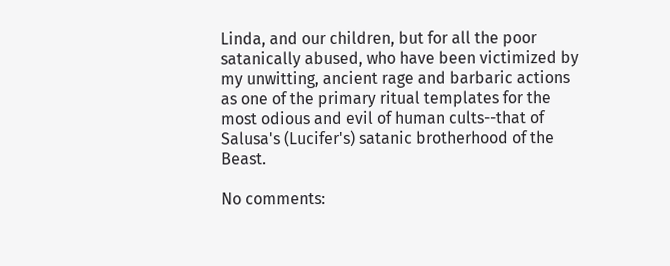Linda, and our children, but for all the poor satanically abused, who have been victimized by my unwitting, ancient rage and barbaric actions as one of the primary ritual templates for the most odious and evil of human cults--that of Salusa's (Lucifer's) satanic brotherhood of the Beast.

No comments: